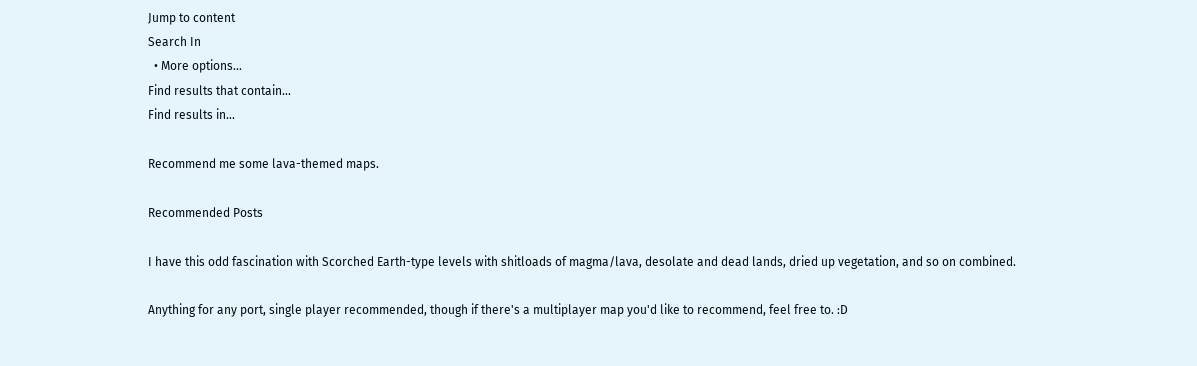Jump to content
Search In
  • More options...
Find results that contain...
Find results in...

Recommend me some lava-themed maps.

Recommended Posts

I have this odd fascination with Scorched Earth-type levels with shitloads of magma/lava, desolate and dead lands, dried up vegetation, and so on combined.

Anything for any port, single player recommended, though if there's a multiplayer map you'd like to recommend, feel free to. :D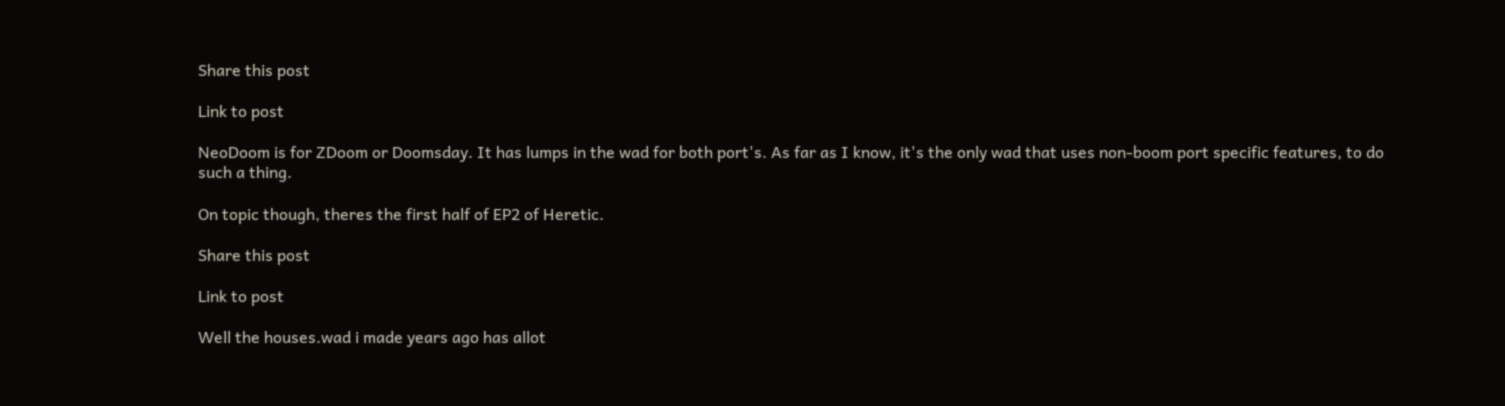Share this post

Link to post

NeoDoom is for ZDoom or Doomsday. It has lumps in the wad for both port's. As far as I know, it's the only wad that uses non-boom port specific features, to do such a thing.

On topic though, theres the first half of EP2 of Heretic.

Share this post

Link to post

Well the houses.wad i made years ago has allot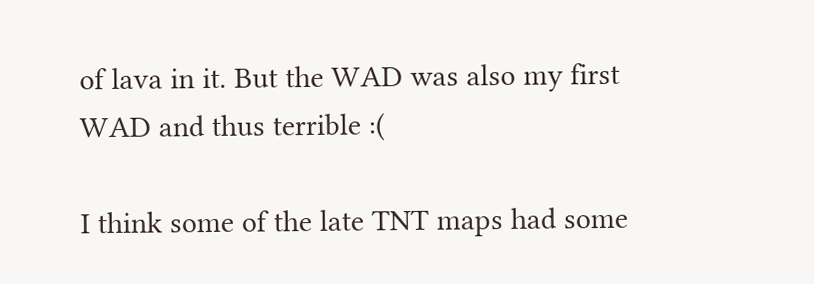of lava in it. But the WAD was also my first WAD and thus terrible :(

I think some of the late TNT maps had some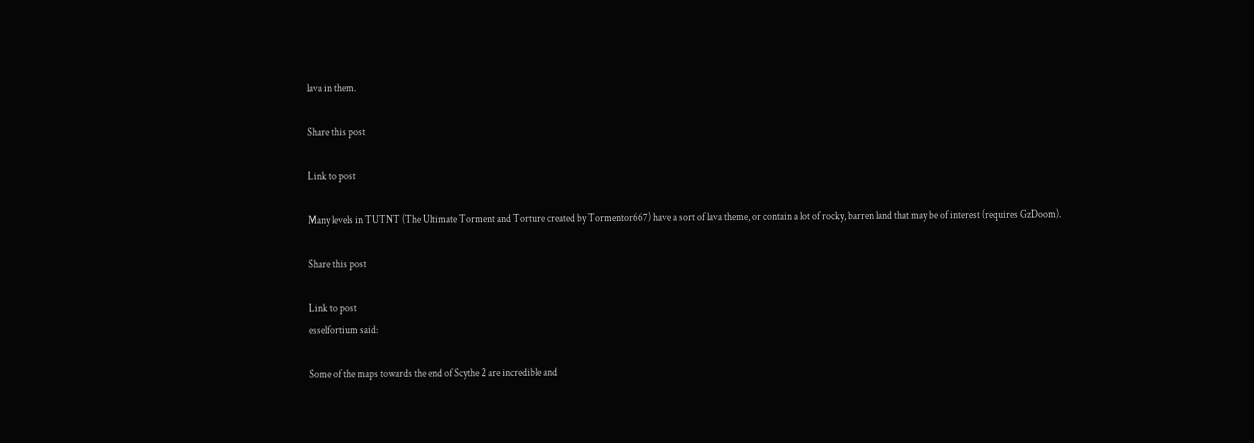lava in them.

Share this post

Link to post

Many levels in TUTNT (The Ultimate Torment and Torture created by Tormentor667) have a sort of lava theme, or contain a lot of rocky, barren land that may be of interest (requires GzDoom).

Share this post

Link to post
esselfortium said:

Some of the maps towards the end of Scythe 2 are incredible and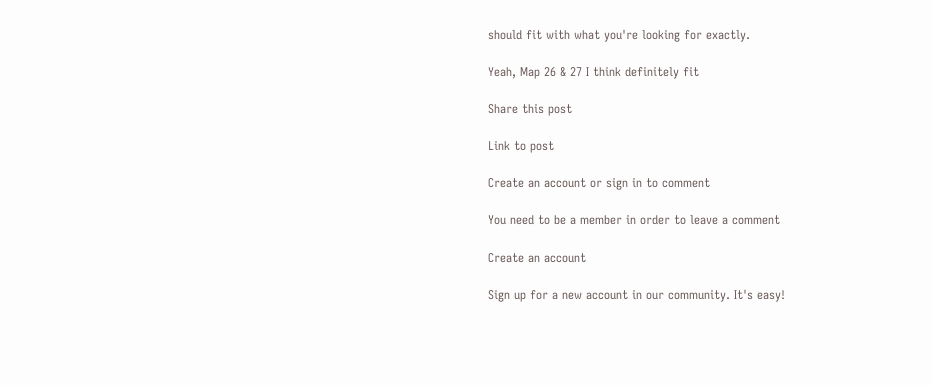should fit with what you're looking for exactly.

Yeah, Map 26 & 27 I think definitely fit

Share this post

Link to post

Create an account or sign in to comment

You need to be a member in order to leave a comment

Create an account

Sign up for a new account in our community. It's easy!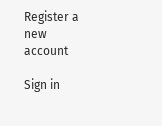Register a new account

Sign in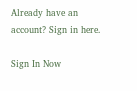Already have an account? Sign in here.

Sign In Now